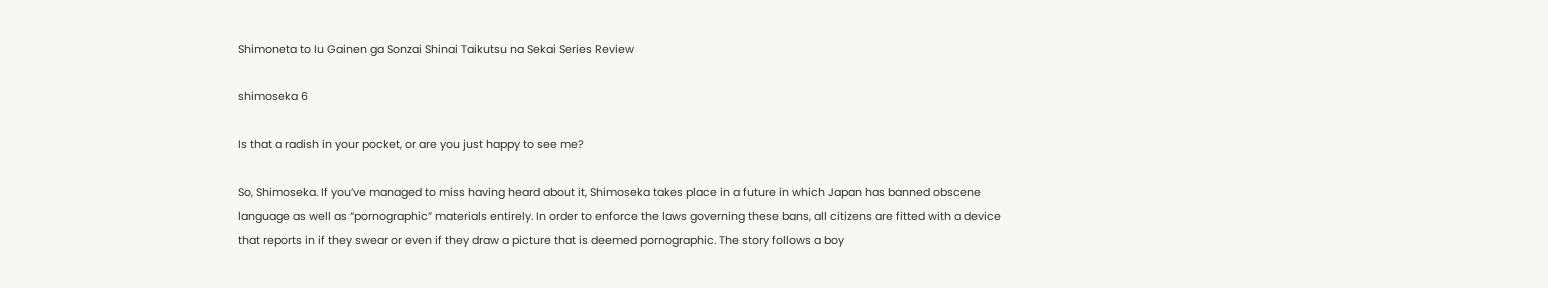Shimoneta to Iu Gainen ga Sonzai Shinai Taikutsu na Sekai Series Review

shimoseka 6

Is that a radish in your pocket, or are you just happy to see me?

So, Shimoseka. If you’ve managed to miss having heard about it, Shimoseka takes place in a future in which Japan has banned obscene language as well as “pornographic” materials entirely. In order to enforce the laws governing these bans, all citizens are fitted with a device that reports in if they swear or even if they draw a picture that is deemed pornographic. The story follows a boy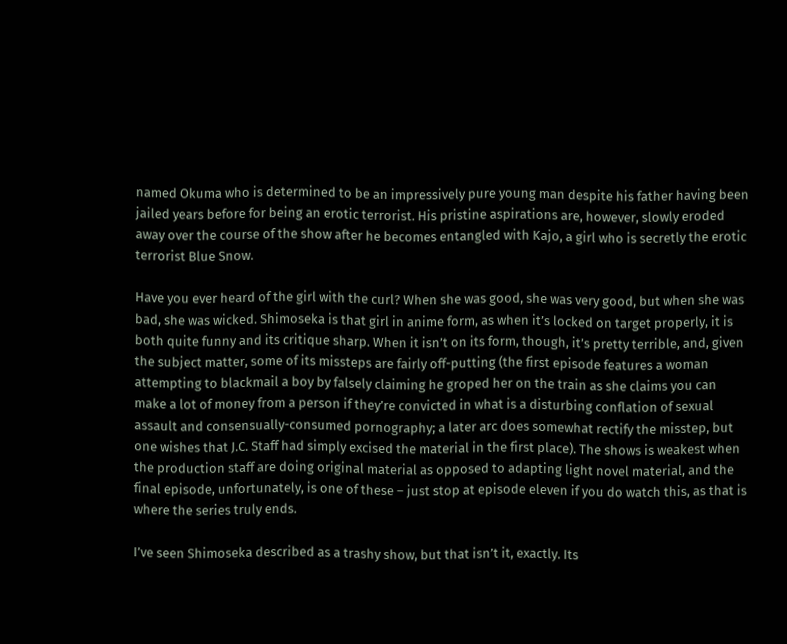named Okuma who is determined to be an impressively pure young man despite his father having been jailed years before for being an erotic terrorist. His pristine aspirations are, however, slowly eroded away over the course of the show after he becomes entangled with Kajo, a girl who is secretly the erotic terrorist Blue Snow.

Have you ever heard of the girl with the curl? When she was good, she was very good, but when she was bad, she was wicked. Shimoseka is that girl in anime form, as when it’s locked on target properly, it is both quite funny and its critique sharp. When it isn’t on its form, though, it’s pretty terrible, and, given the subject matter, some of its missteps are fairly off-putting (the first episode features a woman attempting to blackmail a boy by falsely claiming he groped her on the train as she claims you can make a lot of money from a person if they’re convicted in what is a disturbing conflation of sexual assault and consensually-consumed pornography; a later arc does somewhat rectify the misstep, but one wishes that J.C. Staff had simply excised the material in the first place). The shows is weakest when the production staff are doing original material as opposed to adapting light novel material, and the final episode, unfortunately, is one of these – just stop at episode eleven if you do watch this, as that is where the series truly ends.

I’ve seen Shimoseka described as a trashy show, but that isn’t it, exactly. Its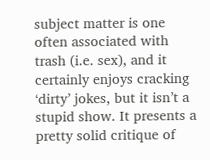subject matter is one often associated with trash (i.e. sex), and it certainly enjoys cracking ‘dirty’ jokes, but it isn’t a stupid show. It presents a pretty solid critique of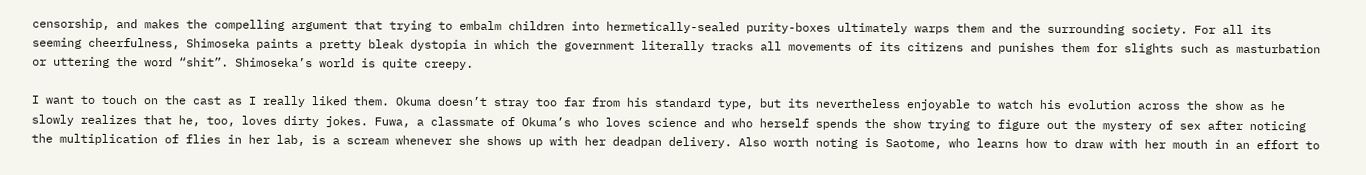censorship, and makes the compelling argument that trying to embalm children into hermetically-sealed purity-boxes ultimately warps them and the surrounding society. For all its seeming cheerfulness, Shimoseka paints a pretty bleak dystopia in which the government literally tracks all movements of its citizens and punishes them for slights such as masturbation or uttering the word “shit”. Shimoseka’s world is quite creepy.

I want to touch on the cast as I really liked them. Okuma doesn’t stray too far from his standard type, but its nevertheless enjoyable to watch his evolution across the show as he slowly realizes that he, too, loves dirty jokes. Fuwa, a classmate of Okuma’s who loves science and who herself spends the show trying to figure out the mystery of sex after noticing the multiplication of flies in her lab, is a scream whenever she shows up with her deadpan delivery. Also worth noting is Saotome, who learns how to draw with her mouth in an effort to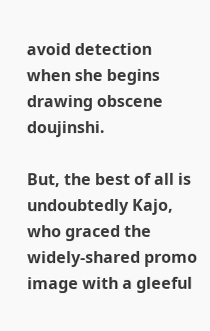avoid detection when she begins drawing obscene doujinshi.

But, the best of all is undoubtedly Kajo, who graced the widely-shared promo image with a gleeful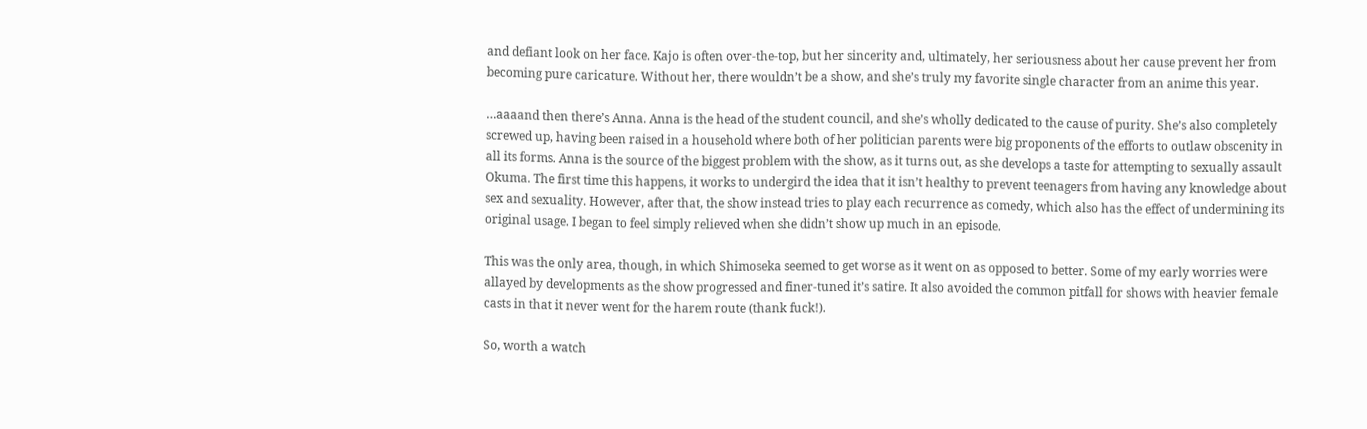and defiant look on her face. Kajo is often over-the-top, but her sincerity and, ultimately, her seriousness about her cause prevent her from becoming pure caricature. Without her, there wouldn’t be a show, and she’s truly my favorite single character from an anime this year.

…aaaand then there’s Anna. Anna is the head of the student council, and she’s wholly dedicated to the cause of purity. She’s also completely screwed up, having been raised in a household where both of her politician parents were big proponents of the efforts to outlaw obscenity in all its forms. Anna is the source of the biggest problem with the show, as it turns out, as she develops a taste for attempting to sexually assault Okuma. The first time this happens, it works to undergird the idea that it isn’t healthy to prevent teenagers from having any knowledge about sex and sexuality. However, after that, the show instead tries to play each recurrence as comedy, which also has the effect of undermining its original usage. I began to feel simply relieved when she didn’t show up much in an episode.

This was the only area, though, in which Shimoseka seemed to get worse as it went on as opposed to better. Some of my early worries were allayed by developments as the show progressed and finer-tuned it’s satire. It also avoided the common pitfall for shows with heavier female casts in that it never went for the harem route (thank fuck!).

So, worth a watch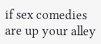if sex comedies are up your alley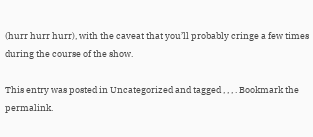(hurr hurr hurr), with the caveat that you’ll probably cringe a few times during the course of the show.

This entry was posted in Uncategorized and tagged , , , . Bookmark the permalink.